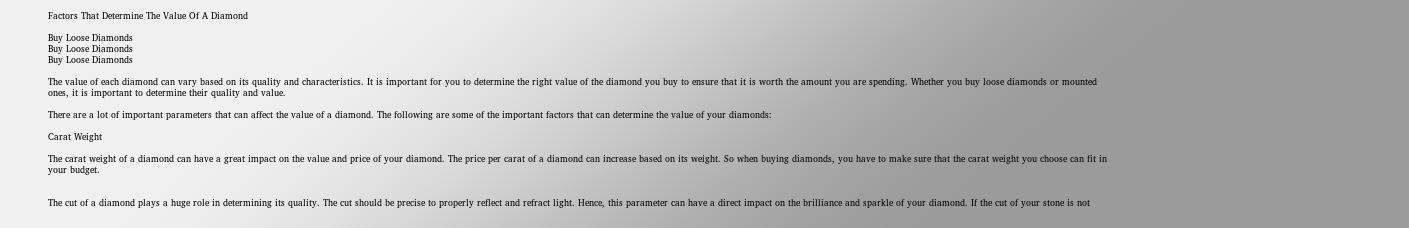Factors That Determine The Value Of A Diamond

Buy Loose Diamonds
Buy Loose Diamonds
Buy Loose Diamonds

The value of each diamond can vary based on its quality and characteristics. It is important for you to determine the right value of the diamond you buy to ensure that it is worth the amount you are spending. Whether you buy loose diamonds or mounted ones, it is important to determine their quality and value.

There are a lot of important parameters that can affect the value of a diamond. The following are some of the important factors that can determine the value of your diamonds:

Carat Weight

The carat weight of a diamond can have a great impact on the value and price of your diamond. The price per carat of a diamond can increase based on its weight. So when buying diamonds, you have to make sure that the carat weight you choose can fit in your budget.


The cut of a diamond plays a huge role in determining its quality. The cut should be precise to properly reflect and refract light. Hence, this parameter can have a direct impact on the brilliance and sparkle of your diamond. If the cut of your stone is not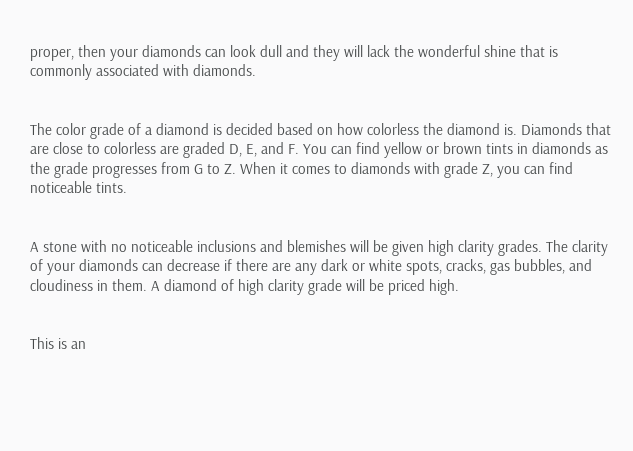proper, then your diamonds can look dull and they will lack the wonderful shine that is commonly associated with diamonds.


The color grade of a diamond is decided based on how colorless the diamond is. Diamonds that are close to colorless are graded D, E, and F. You can find yellow or brown tints in diamonds as the grade progresses from G to Z. When it comes to diamonds with grade Z, you can find noticeable tints.


A stone with no noticeable inclusions and blemishes will be given high clarity grades. The clarity of your diamonds can decrease if there are any dark or white spots, cracks, gas bubbles, and cloudiness in them. A diamond of high clarity grade will be priced high.


This is an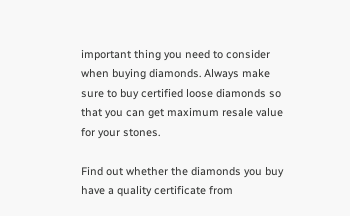important thing you need to consider when buying diamonds. Always make sure to buy certified loose diamonds so that you can get maximum resale value for your stones.

Find out whether the diamonds you buy have a quality certificate from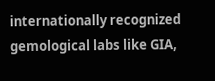internationally recognized gemological labs like GIA,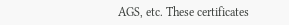AGS, etc. These certificates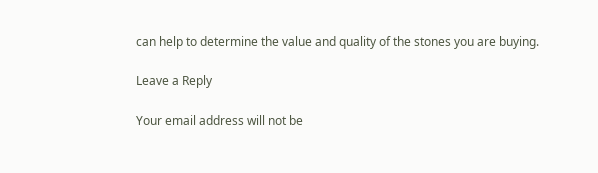can help to determine the value and quality of the stones you are buying.

Leave a Reply

Your email address will not be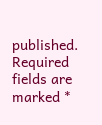published. Required fields are marked *